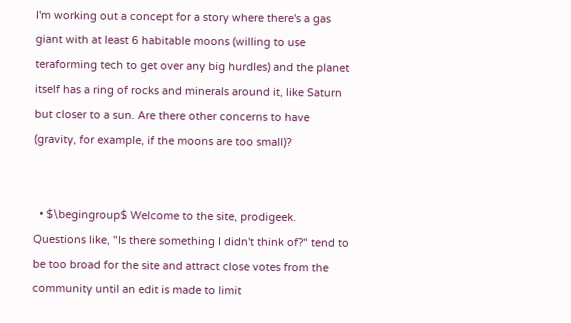I'm working out a concept for a story where there's a gas giant with at least 6 habitable moons (willing to use teraforming tech to get over any big hurdles) and the planet itself has a ring of rocks and minerals around it, like Saturn but closer to a sun. Are there other concerns to have (gravity, for example, if the moons are too small)?


  • $\begingroup$ Welcome to the site, prodigeek. Questions like, "Is there something I didn't think of?" tend to be too broad for the site and attract close votes from the community until an edit is made to limit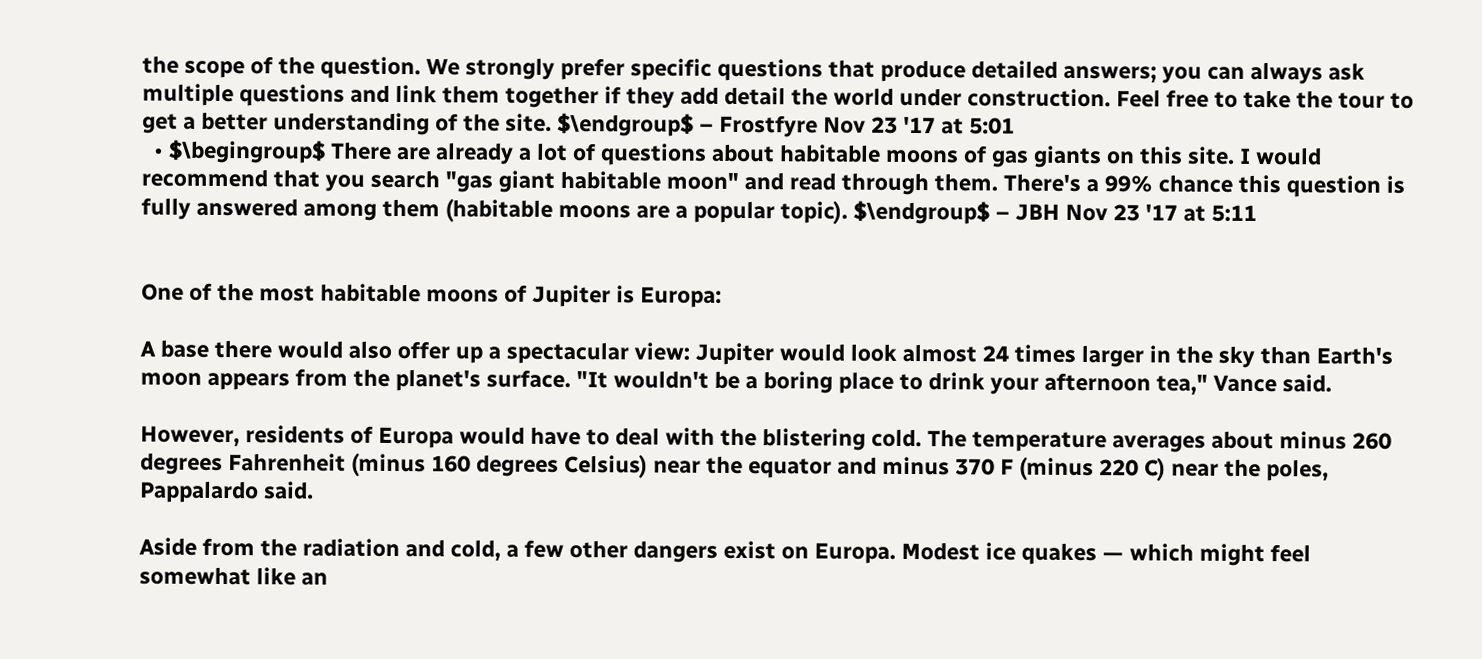the scope of the question. We strongly prefer specific questions that produce detailed answers; you can always ask multiple questions and link them together if they add detail the world under construction. Feel free to take the tour to get a better understanding of the site. $\endgroup$ – Frostfyre Nov 23 '17 at 5:01
  • $\begingroup$ There are already a lot of questions about habitable moons of gas giants on this site. I would recommend that you search "gas giant habitable moon" and read through them. There's a 99% chance this question is fully answered among them (habitable moons are a popular topic). $\endgroup$ – JBH Nov 23 '17 at 5:11


One of the most habitable moons of Jupiter is Europa:

A base there would also offer up a spectacular view: Jupiter would look almost 24 times larger in the sky than Earth's moon appears from the planet's surface. "It wouldn't be a boring place to drink your afternoon tea," Vance said.

However, residents of Europa would have to deal with the blistering cold. The temperature averages about minus 260 degrees Fahrenheit (minus 160 degrees Celsius) near the equator and minus 370 F (minus 220 C) near the poles, Pappalardo said.

Aside from the radiation and cold, a few other dangers exist on Europa. Modest ice quakes — which might feel somewhat like an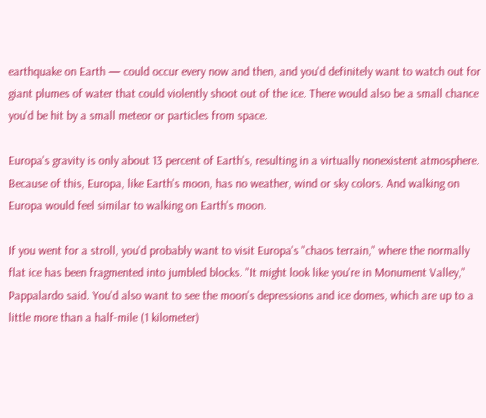earthquake on Earth — could occur every now and then, and you'd definitely want to watch out for giant plumes of water that could violently shoot out of the ice. There would also be a small chance you'd be hit by a small meteor or particles from space.

Europa's gravity is only about 13 percent of Earth's, resulting in a virtually nonexistent atmosphere. Because of this, Europa, like Earth's moon, has no weather, wind or sky colors. And walking on Europa would feel similar to walking on Earth's moon.

If you went for a stroll, you'd probably want to visit Europa's "chaos terrain," where the normally flat ice has been fragmented into jumbled blocks. "It might look like you're in Monument Valley," Pappalardo said. You'd also want to see the moon's depressions and ice domes, which are up to a little more than a half-mile (1 kilometer)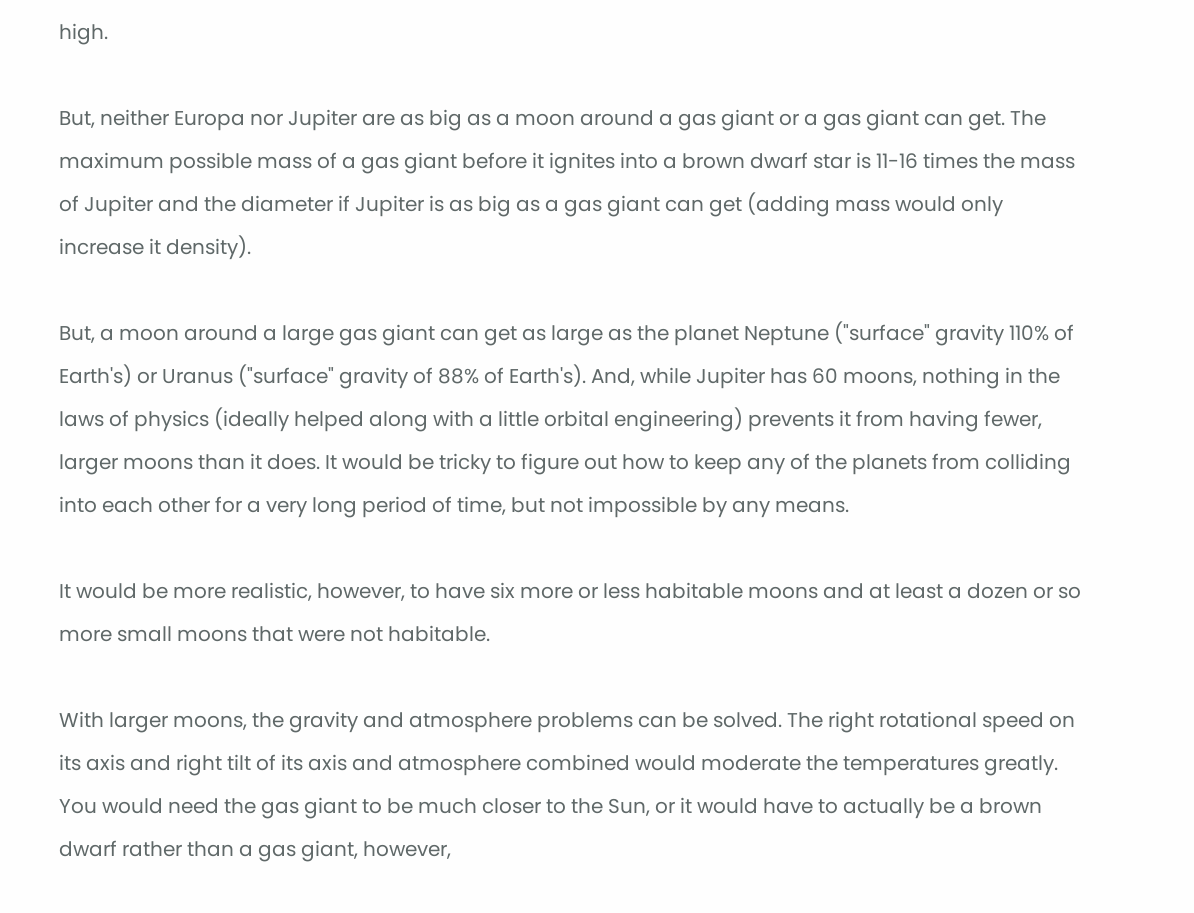high.

But, neither Europa nor Jupiter are as big as a moon around a gas giant or a gas giant can get. The maximum possible mass of a gas giant before it ignites into a brown dwarf star is 11-16 times the mass of Jupiter and the diameter if Jupiter is as big as a gas giant can get (adding mass would only increase it density).

But, a moon around a large gas giant can get as large as the planet Neptune ("surface" gravity 110% of Earth's) or Uranus ("surface" gravity of 88% of Earth's). And, while Jupiter has 60 moons, nothing in the laws of physics (ideally helped along with a little orbital engineering) prevents it from having fewer, larger moons than it does. It would be tricky to figure out how to keep any of the planets from colliding into each other for a very long period of time, but not impossible by any means.

It would be more realistic, however, to have six more or less habitable moons and at least a dozen or so more small moons that were not habitable.

With larger moons, the gravity and atmosphere problems can be solved. The right rotational speed on its axis and right tilt of its axis and atmosphere combined would moderate the temperatures greatly. You would need the gas giant to be much closer to the Sun, or it would have to actually be a brown dwarf rather than a gas giant, however,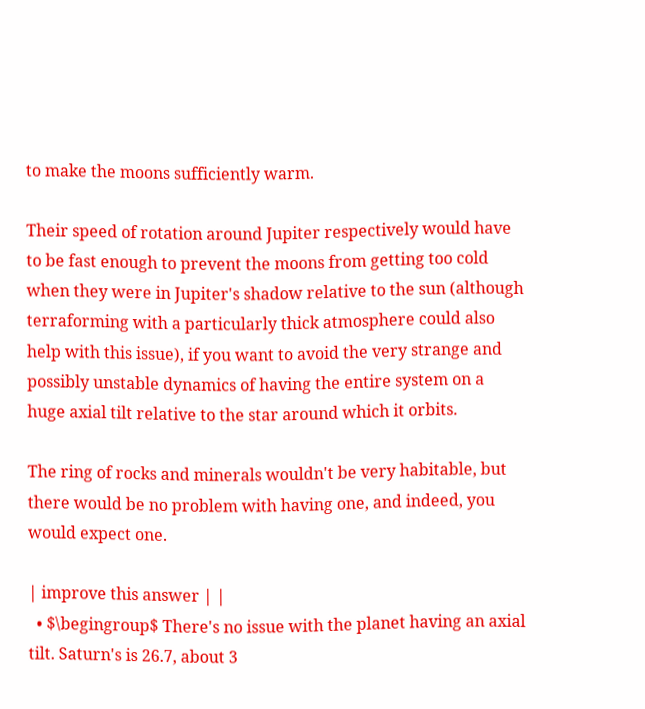to make the moons sufficiently warm.

Their speed of rotation around Jupiter respectively would have to be fast enough to prevent the moons from getting too cold when they were in Jupiter's shadow relative to the sun (although terraforming with a particularly thick atmosphere could also help with this issue), if you want to avoid the very strange and possibly unstable dynamics of having the entire system on a huge axial tilt relative to the star around which it orbits.

The ring of rocks and minerals wouldn't be very habitable, but there would be no problem with having one, and indeed, you would expect one.

| improve this answer | |
  • $\begingroup$ There's no issue with the planet having an axial tilt. Saturn's is 26.7, about 3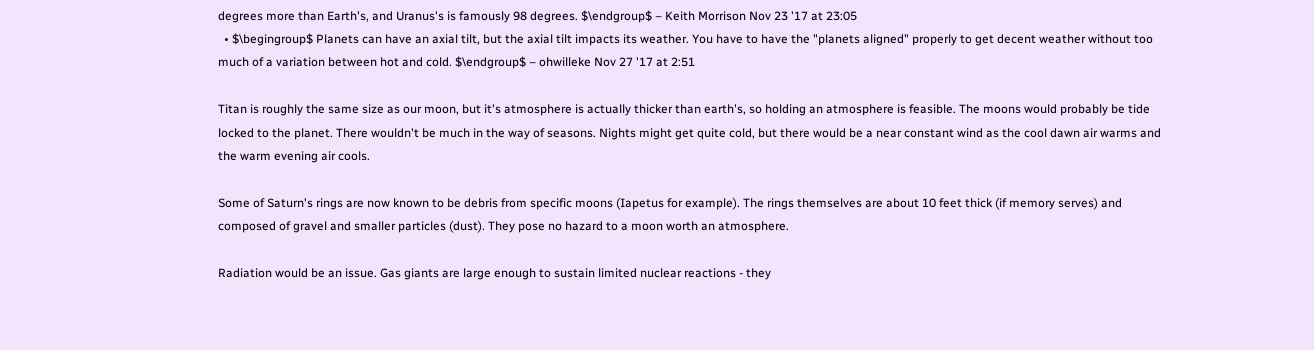degrees more than Earth's, and Uranus's is famously 98 degrees. $\endgroup$ – Keith Morrison Nov 23 '17 at 23:05
  • $\begingroup$ Planets can have an axial tilt, but the axial tilt impacts its weather. You have to have the "planets aligned" properly to get decent weather without too much of a variation between hot and cold. $\endgroup$ – ohwilleke Nov 27 '17 at 2:51

Titan is roughly the same size as our moon, but it's atmosphere is actually thicker than earth's, so holding an atmosphere is feasible. The moons would probably be tide locked to the planet. There wouldn't be much in the way of seasons. Nights might get quite cold, but there would be a near constant wind as the cool dawn air warms and the warm evening air cools.

Some of Saturn's rings are now known to be debris from specific moons (Iapetus for example). The rings themselves are about 10 feet thick (if memory serves) and composed of gravel and smaller particles (dust). They pose no hazard to a moon worth an atmosphere.

Radiation would be an issue. Gas giants are large enough to sustain limited nuclear reactions - they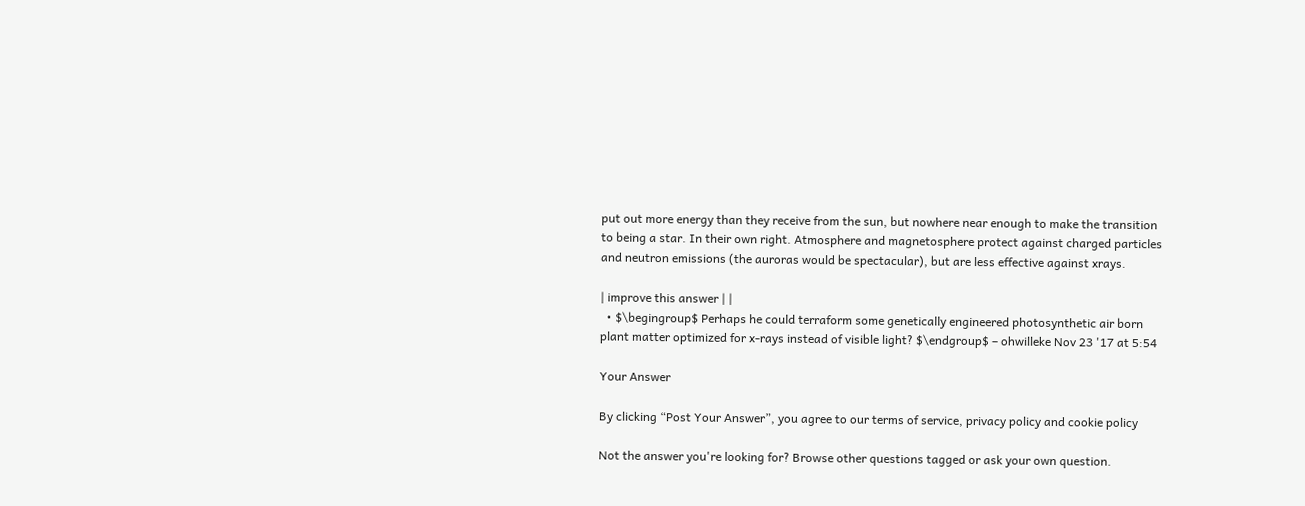put out more energy than they receive from the sun, but nowhere near enough to make the transition to being a star. In their own right. Atmosphere and magnetosphere protect against charged particles and neutron emissions (the auroras would be spectacular), but are less effective against xrays.

| improve this answer | |
  • $\begingroup$ Perhaps he could terraform some genetically engineered photosynthetic air born plant matter optimized for x-rays instead of visible light? $\endgroup$ – ohwilleke Nov 23 '17 at 5:54

Your Answer

By clicking “Post Your Answer”, you agree to our terms of service, privacy policy and cookie policy

Not the answer you're looking for? Browse other questions tagged or ask your own question.